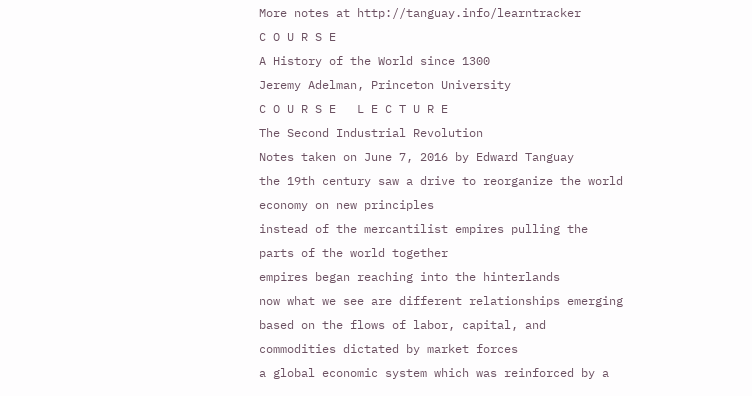More notes at http://tanguay.info/learntracker
C O U R S E
A History of the World since 1300
Jeremy Adelman, Princeton University
C O U R S E   L E C T U R E
The Second Industrial Revolution
Notes taken on June 7, 2016 by Edward Tanguay
the 19th century saw a drive to reorganize the world economy on new principles
instead of the mercantilist empires pulling the parts of the world together
empires began reaching into the hinterlands
now what we see are different relationships emerging based on the flows of labor, capital, and commodities dictated by market forces
a global economic system which was reinforced by a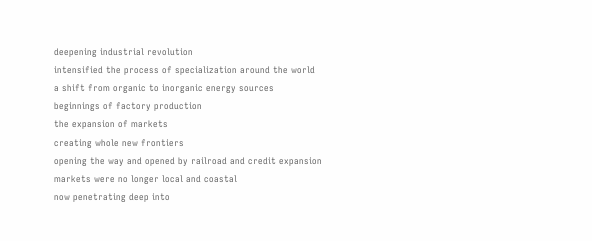deepening industrial revolution
intensified the process of specialization around the world
a shift from organic to inorganic energy sources
beginnings of factory production
the expansion of markets
creating whole new frontiers
opening the way and opened by railroad and credit expansion
markets were no longer local and coastal
now penetrating deep into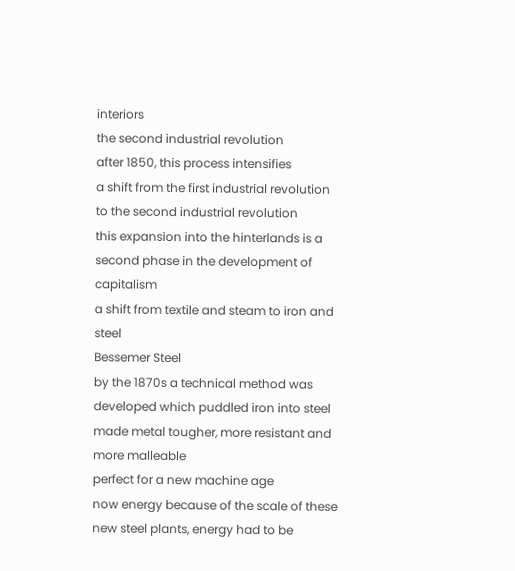interiors
the second industrial revolution
after 1850, this process intensifies
a shift from the first industrial revolution to the second industrial revolution
this expansion into the hinterlands is a second phase in the development of capitalism
a shift from textile and steam to iron and steel
Bessemer Steel
by the 1870s a technical method was developed which puddled iron into steel
made metal tougher, more resistant and more malleable
perfect for a new machine age
now energy because of the scale of these new steel plants, energy had to be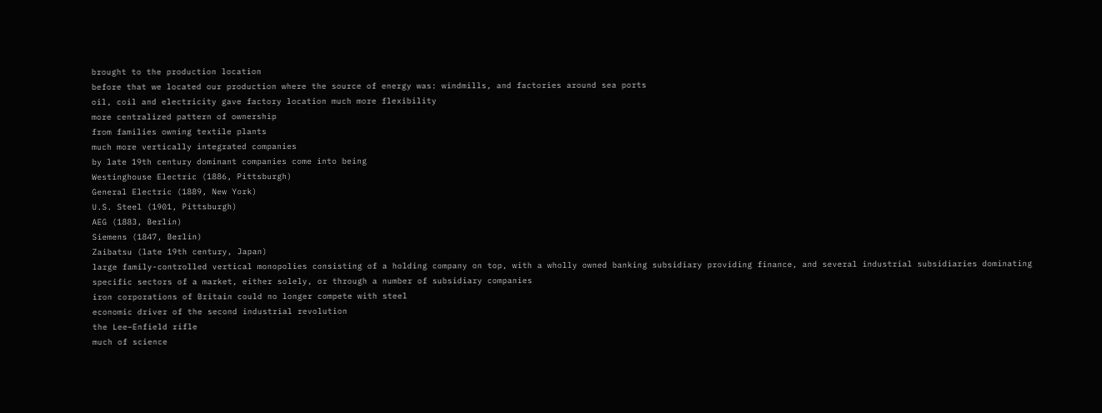brought to the production location
before that we located our production where the source of energy was: windmills, and factories around sea ports
oil, coil and electricity gave factory location much more flexibility
more centralized pattern of ownership
from families owning textile plants
much more vertically integrated companies
by late 19th century dominant companies come into being
Westinghouse Electric (1886, Pittsburgh)
General Electric (1889, New York)
U.S. Steel (1901, Pittsburgh)
AEG (1883, Berlin)
Siemens (1847, Berlin)
Zaibatsu (late 19th century, Japan)
large family-controlled vertical monopolies consisting of a holding company on top, with a wholly owned banking subsidiary providing finance, and several industrial subsidiaries dominating specific sectors of a market, either solely, or through a number of subsidiary companies
iron corporations of Britain could no longer compete with steel
economic driver of the second industrial revolution
the Lee–Enfield rifle
much of science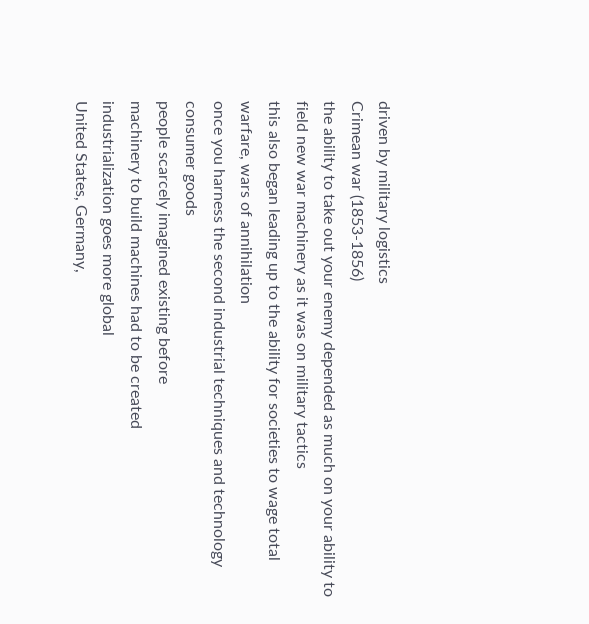driven by military logistics
Crimean war (1853-1856)
the ability to take out your enemy depended as much on your ability to field new war machinery as it was on military tactics
this also began leading up to the ability for societies to wage total warfare, wars of annihilation
once you harness the second industrial techniques and technology
consumer goods
people scarcely imagined existing before
machinery to build machines had to be created
industrialization goes more global
United States, Germany,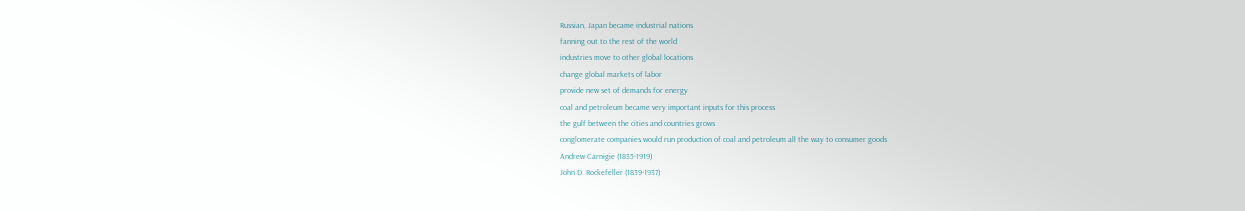Russian, Japan became industrial nations
fanning out to the rest of the world
industries move to other global locations
change global markets of labor
provide new set of demands for energy
coal and petroleum became very important inputs for this process
the gulf between the cities and countries grows
conglomerate companies would run production of coal and petroleum all the way to consumer goods
Andrew Carnigie (1835-1919)
John D. Rockefeller (1839-1937)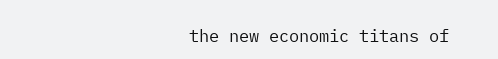the new economic titans of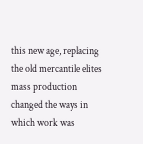this new age, replacing the old mercantile elites
mass production
changed the ways in which work was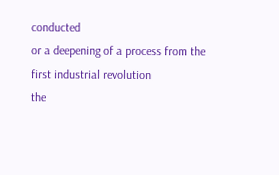conducted
or a deepening of a process from the first industrial revolution
the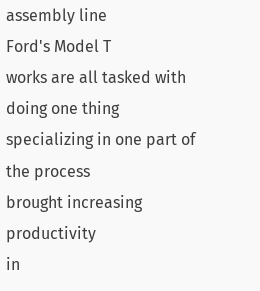assembly line
Ford's Model T
works are all tasked with doing one thing
specializing in one part of the process
brought increasing productivity
in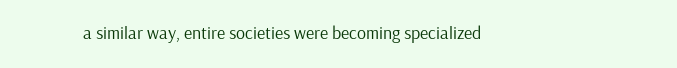a similar way, entire societies were becoming specialized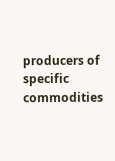producers of specific commodities